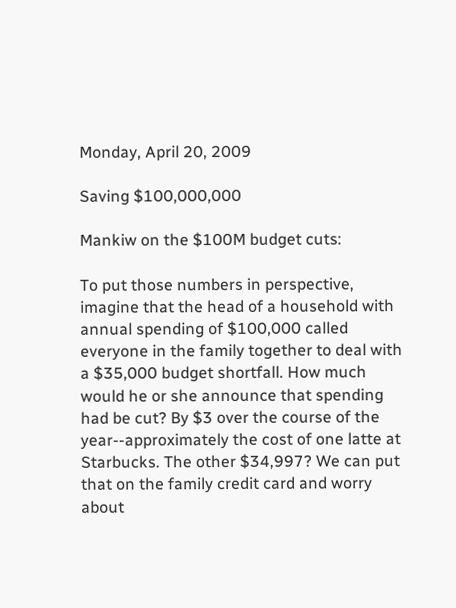Monday, April 20, 2009

Saving $100,000,000

Mankiw on the $100M budget cuts:

To put those numbers in perspective, imagine that the head of a household with annual spending of $100,000 called everyone in the family together to deal with a $35,000 budget shortfall. How much would he or she announce that spending had be cut? By $3 over the course of the year--approximately the cost of one latte at Starbucks. The other $34,997? We can put that on the family credit card and worry about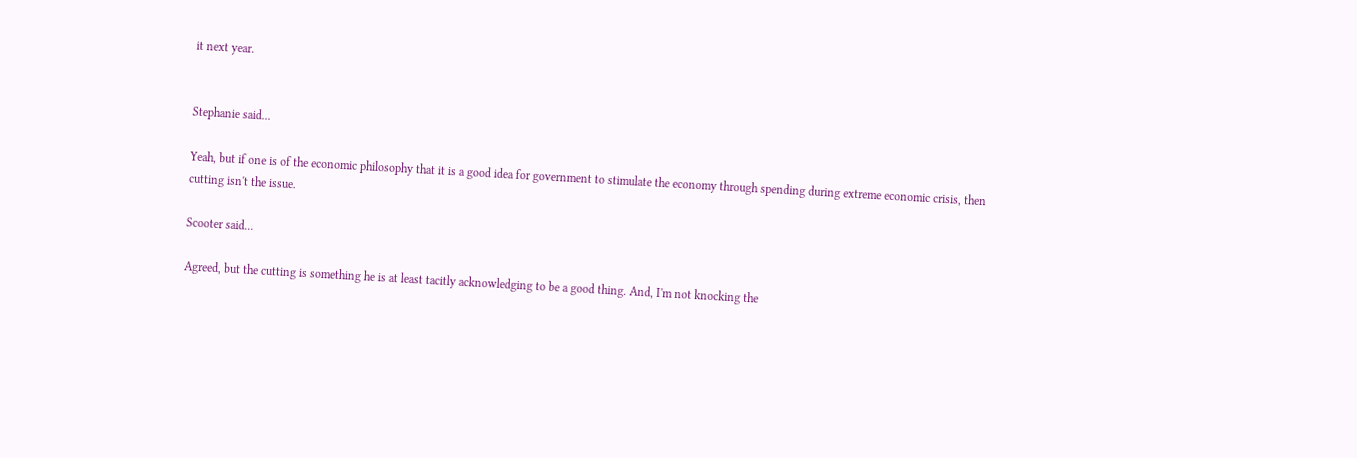it next year.


Stephanie said...

Yeah, but if one is of the economic philosophy that it is a good idea for government to stimulate the economy through spending during extreme economic crisis, then cutting isn't the issue.

Scooter said...

Agreed, but the cutting is something he is at least tacitly acknowledging to be a good thing. And, I'm not knocking the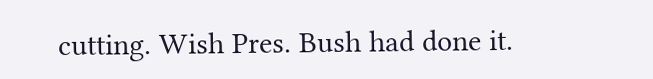cutting. Wish Pres. Bush had done it.